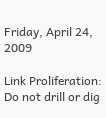Friday, April 24, 2009

Link Proliferation: Do not drill or dig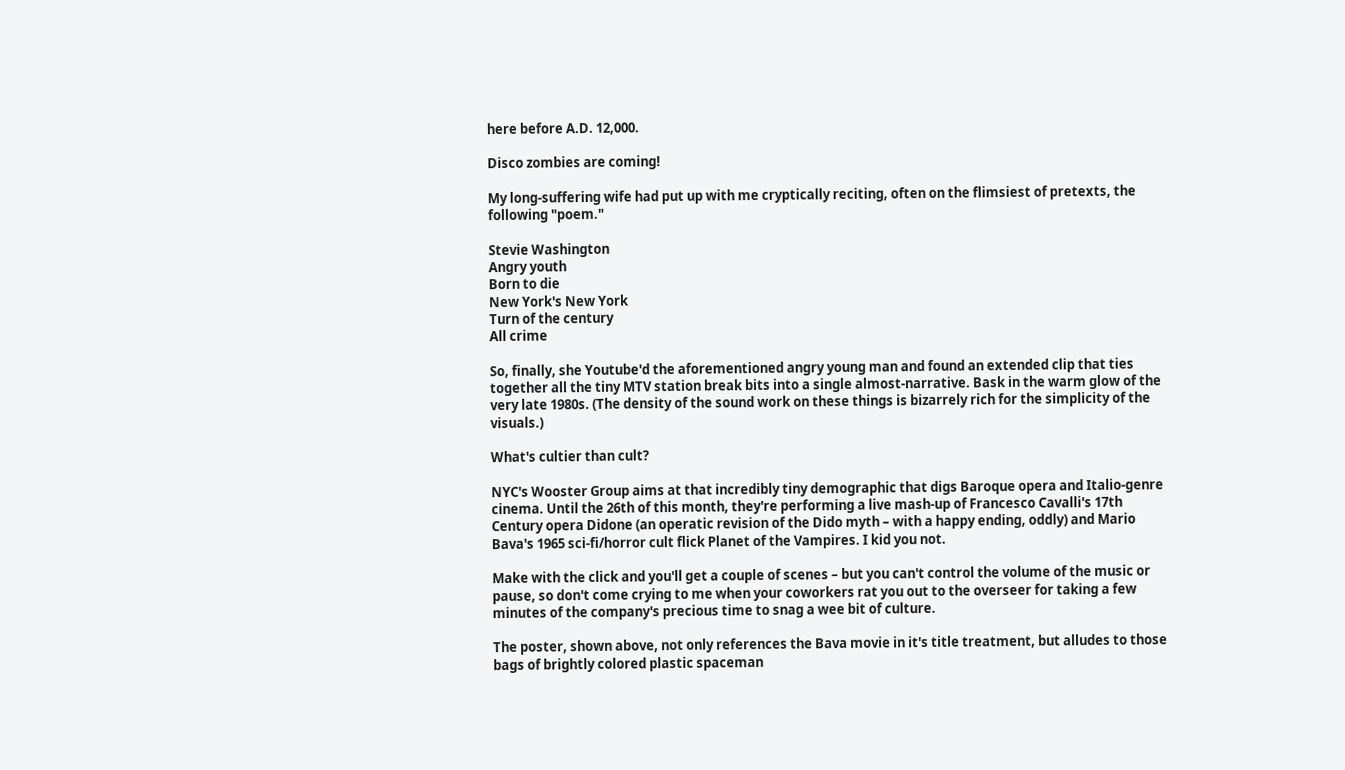here before A.D. 12,000.

Disco zombies are coming!

My long-suffering wife had put up with me cryptically reciting, often on the flimsiest of pretexts, the following "poem."

Stevie Washington
Angry youth
Born to die
New York's New York
Turn of the century
All crime

So, finally, she Youtube'd the aforementioned angry young man and found an extended clip that ties together all the tiny MTV station break bits into a single almost-narrative. Bask in the warm glow of the very late 1980s. (The density of the sound work on these things is bizarrely rich for the simplicity of the visuals.)

What's cultier than cult?

NYC's Wooster Group aims at that incredibly tiny demographic that digs Baroque opera and Italio-genre cinema. Until the 26th of this month, they're performing a live mash-up of Francesco Cavalli's 17th Century opera Didone (an operatic revision of the Dido myth – with a happy ending, oddly) and Mario Bava's 1965 sci-fi/horror cult flick Planet of the Vampires. I kid you not.

Make with the click and you'll get a couple of scenes – but you can't control the volume of the music or pause, so don't come crying to me when your coworkers rat you out to the overseer for taking a few minutes of the company's precious time to snag a wee bit of culture.

The poster, shown above, not only references the Bava movie in it's title treatment, but alludes to those bags of brightly colored plastic spaceman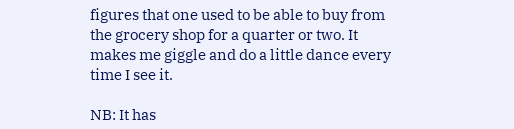figures that one used to be able to buy from the grocery shop for a quarter or two. It makes me giggle and do a little dance every time I see it.

NB: It has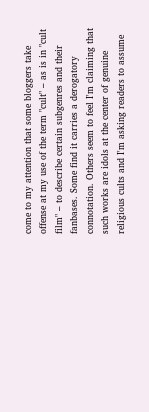come to my attention that some bloggers take offense at my use of the term "cult" – as is in "cult film" – to describe certain subgenres and their fanbases. Some find it carries a derogatory connotation. Others seem to feel I'm claiming that such works are idols at the center of genuine religious cults and I'm asking readers to assume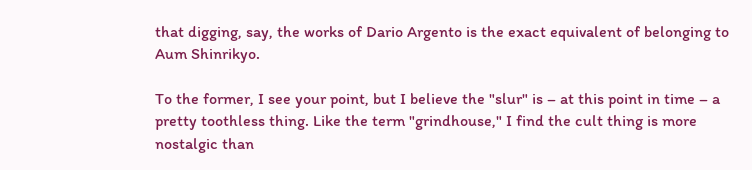that digging, say, the works of Dario Argento is the exact equivalent of belonging to Aum Shinrikyo.

To the former, I see your point, but I believe the "slur" is – at this point in time – a pretty toothless thing. Like the term "grindhouse," I find the cult thing is more nostalgic than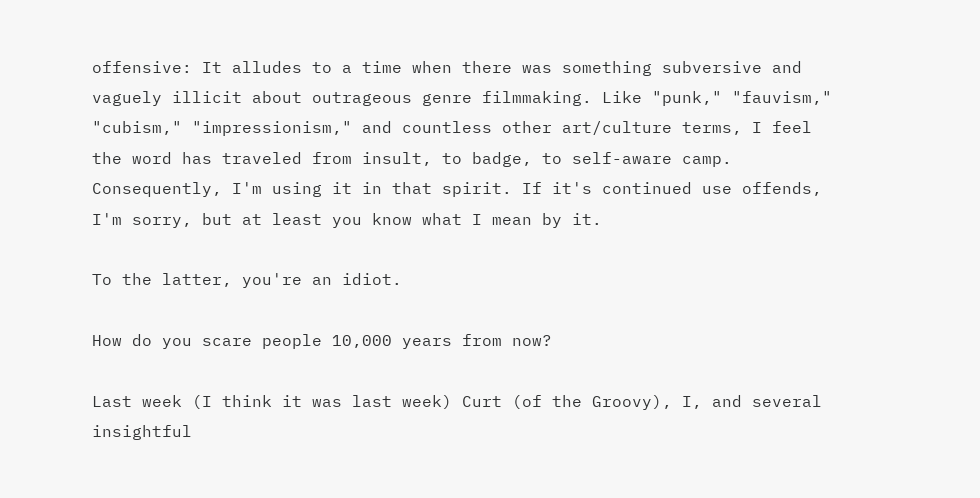offensive: It alludes to a time when there was something subversive and vaguely illicit about outrageous genre filmmaking. Like "punk," "fauvism," "cubism," "impressionism," and countless other art/culture terms, I feel the word has traveled from insult, to badge, to self-aware camp. Consequently, I'm using it in that spirit. If it's continued use offends, I'm sorry, but at least you know what I mean by it.

To the latter, you're an idiot.

How do you scare people 10,000 years from now?

Last week (I think it was last week) Curt (of the Groovy), I, and several insightful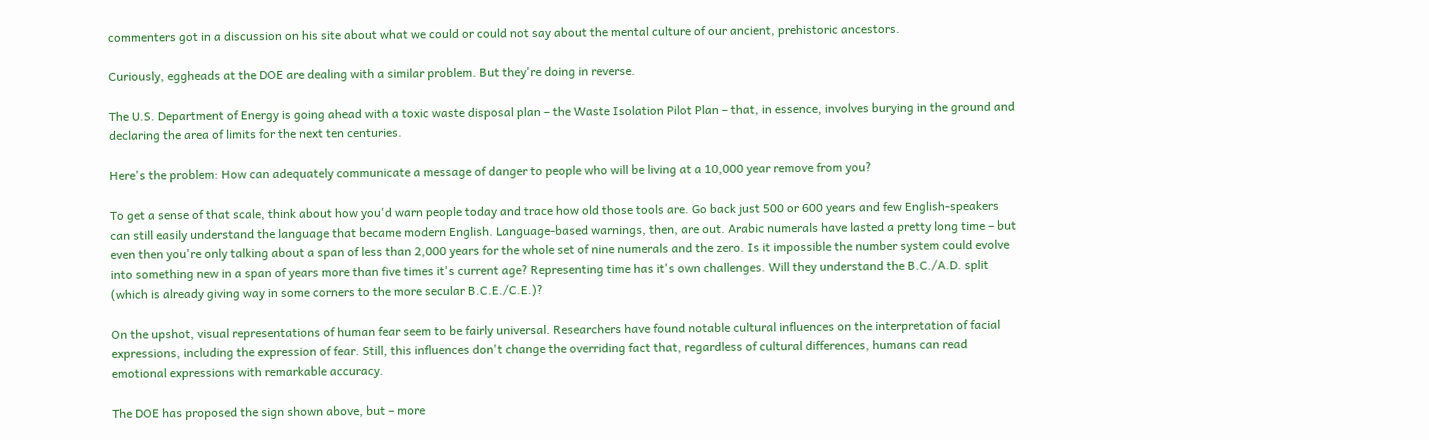commenters got in a discussion on his site about what we could or could not say about the mental culture of our ancient, prehistoric ancestors.

Curiously, eggheads at the DOE are dealing with a similar problem. But they're doing in reverse.

The U.S. Department of Energy is going ahead with a toxic waste disposal plan – the Waste Isolation Pilot Plan – that, in essence, involves burying in the ground and declaring the area of limits for the next ten centuries.

Here's the problem: How can adequately communicate a message of danger to people who will be living at a 10,000 year remove from you?

To get a sense of that scale, think about how you'd warn people today and trace how old those tools are. Go back just 500 or 600 years and few English-speakers can still easily understand the language that became modern English. Language-based warnings, then, are out. Arabic numerals have lasted a pretty long time – but even then you're only talking about a span of less than 2,000 years for the whole set of nine numerals and the zero. Is it impossible the number system could evolve into something new in a span of years more than five times it's current age? Representing time has it's own challenges. Will they understand the B.C./A.D. split (which is already giving way in some corners to the more secular B.C.E./C.E.)?

On the upshot, visual representations of human fear seem to be fairly universal. Researchers have found notable cultural influences on the interpretation of facial expressions, including the expression of fear. Still, this influences don't change the overriding fact that, regardless of cultural differences, humans can read emotional expressions with remarkable accuracy.

The DOE has proposed the sign shown above, but – more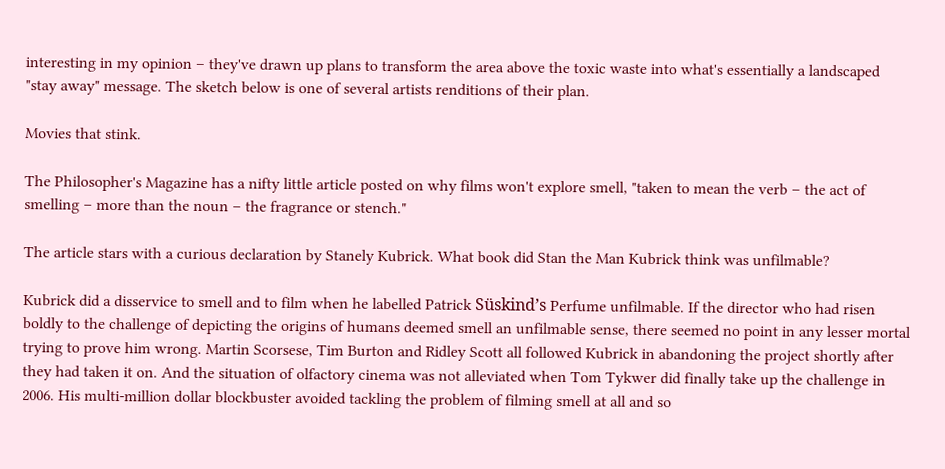interesting in my opinion – they've drawn up plans to transform the area above the toxic waste into what's essentially a landscaped "stay away" message. The sketch below is one of several artists renditions of their plan.

Movies that stink.

The Philosopher's Magazine has a nifty little article posted on why films won't explore smell, "taken to mean the verb – the act of smelling – more than the noun – the fragrance or stench."

The article stars with a curious declaration by Stanely Kubrick. What book did Stan the Man Kubrick think was unfilmable?

Kubrick did a disservice to smell and to film when he labelled Patrick Süskind’s Perfume unfilmable. If the director who had risen boldly to the challenge of depicting the origins of humans deemed smell an unfilmable sense, there seemed no point in any lesser mortal trying to prove him wrong. Martin Scorsese, Tim Burton and Ridley Scott all followed Kubrick in abandoning the project shortly after they had taken it on. And the situation of olfactory cinema was not alleviated when Tom Tykwer did finally take up the challenge in 2006. His multi-million dollar blockbuster avoided tackling the problem of filming smell at all and so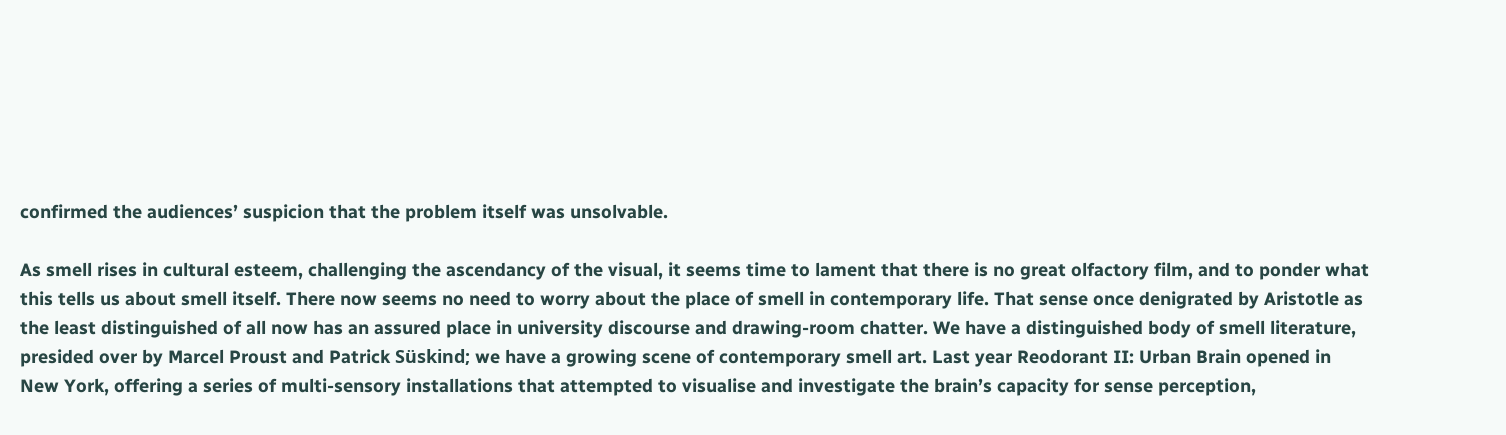confirmed the audiences’ suspicion that the problem itself was unsolvable.

As smell rises in cultural esteem, challenging the ascendancy of the visual, it seems time to lament that there is no great olfactory film, and to ponder what this tells us about smell itself. There now seems no need to worry about the place of smell in contemporary life. That sense once denigrated by Aristotle as the least distinguished of all now has an assured place in university discourse and drawing-room chatter. We have a distinguished body of smell literature, presided over by Marcel Proust and Patrick Süskind; we have a growing scene of contemporary smell art. Last year Reodorant II: Urban Brain opened in New York, offering a series of multi-sensory installations that attempted to visualise and investigate the brain’s capacity for sense perception,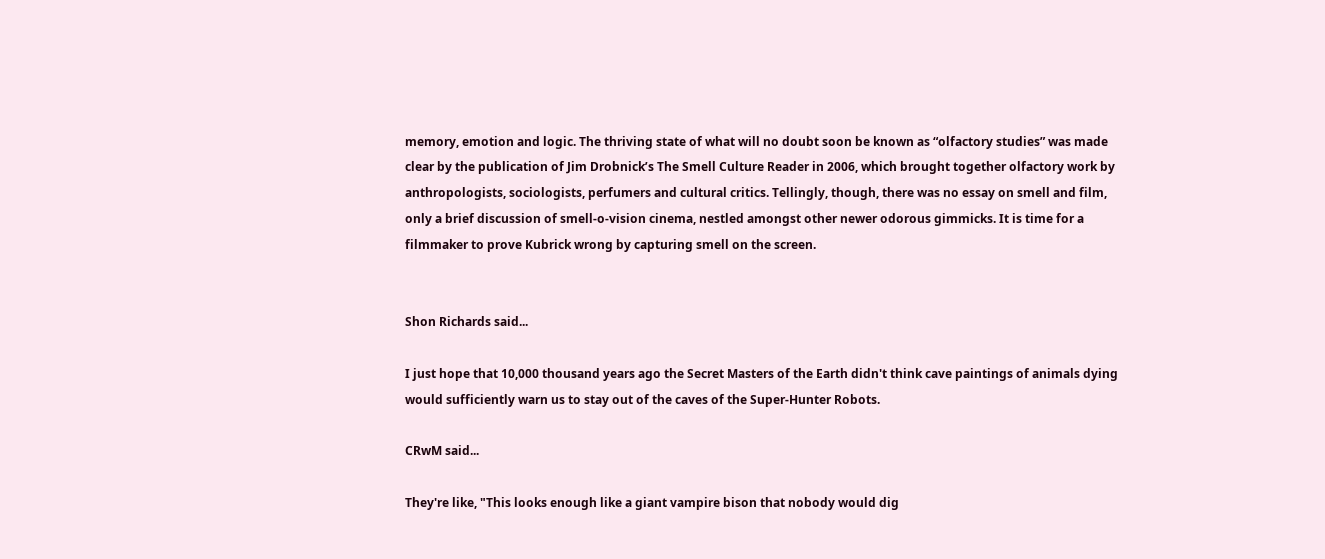memory, emotion and logic. The thriving state of what will no doubt soon be known as “olfactory studies” was made clear by the publication of Jim Drobnick’s The Smell Culture Reader in 2006, which brought together olfactory work by anthropologists, sociologists, perfumers and cultural critics. Tellingly, though, there was no essay on smell and film, only a brief discussion of smell-o-vision cinema, nestled amongst other newer odorous gimmicks. It is time for a filmmaker to prove Kubrick wrong by capturing smell on the screen.


Shon Richards said...

I just hope that 10,000 thousand years ago the Secret Masters of the Earth didn't think cave paintings of animals dying would sufficiently warn us to stay out of the caves of the Super-Hunter Robots.

CRwM said...

They're like, "This looks enough like a giant vampire bison that nobody would dig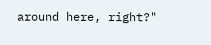around here, right?"